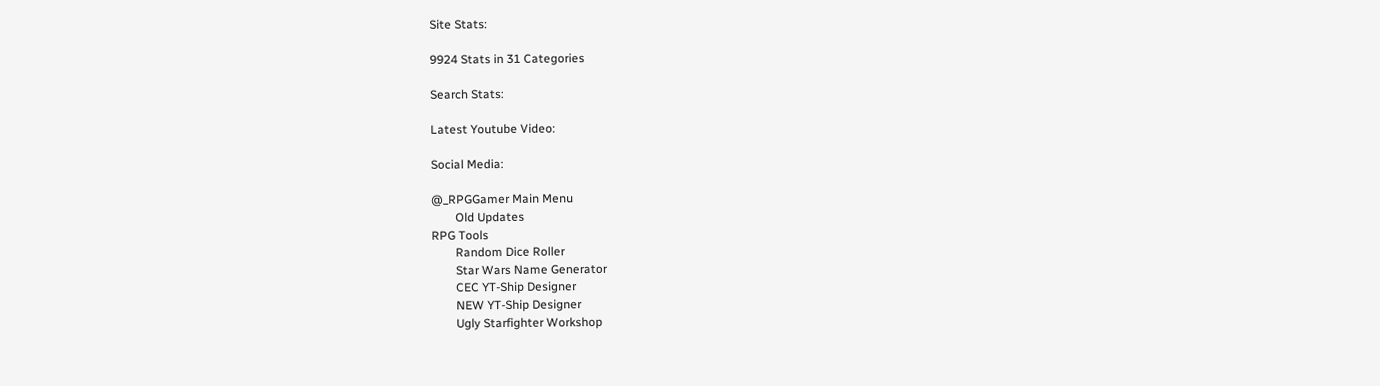Site Stats:

9924 Stats in 31 Categories

Search Stats:

Latest Youtube Video:

Social Media:

@_RPGGamer Main Menu
        Old Updates
RPG Tools
        Random Dice Roller
        Star Wars Name Generator
        CEC YT-Ship Designer
        NEW YT-Ship Designer
        Ugly Starfighter Workshop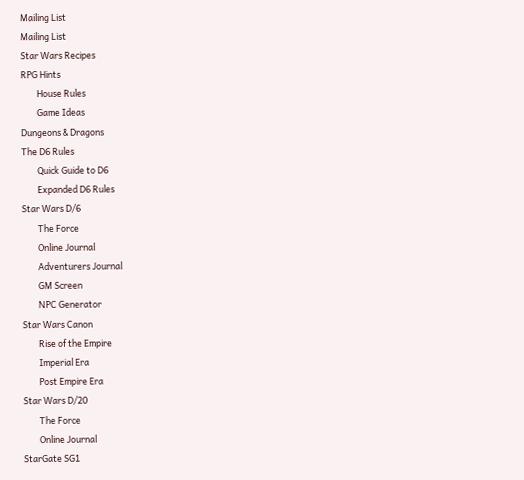Mailing List
Mailing List
Star Wars Recipes
RPG Hints
        House Rules
        Game Ideas
Dungeons & Dragons
The D6 Rules
        Quick Guide to D6
        Expanded D6 Rules
Star Wars D/6
        The Force
        Online Journal
        Adventurers Journal
        GM Screen
        NPC Generator
Star Wars Canon
        Rise of the Empire
        Imperial Era
        Post Empire Era
Star Wars D/20
        The Force
        Online Journal
StarGate SG1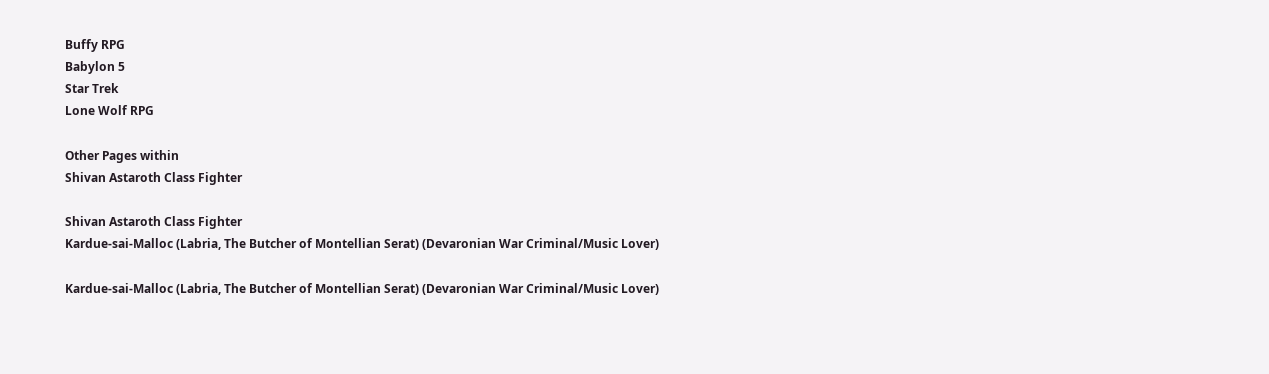Buffy RPG
Babylon 5
Star Trek
Lone Wolf RPG

Other Pages within
Shivan Astaroth Class Fighter

Shivan Astaroth Class Fighter
Kardue-sai-Malloc (Labria, The Butcher of Montellian Serat) (Devaronian War Criminal/Music Lover)

Kardue-sai-Malloc (Labria, The Butcher of Montellian Serat) (Devaronian War Criminal/Music Lover)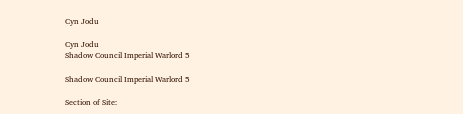Cyn Jodu

Cyn Jodu
Shadow Council Imperial Warlord 5

Shadow Council Imperial Warlord 5

Section of Site: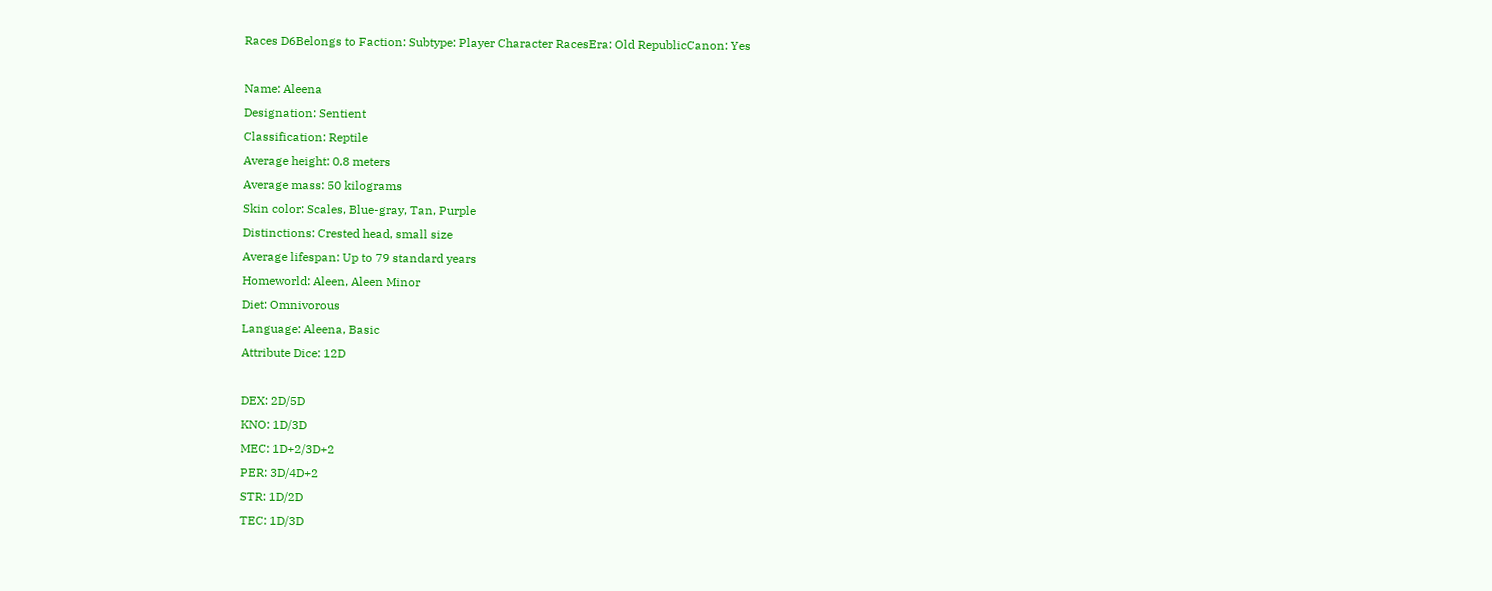Races D6Belongs to Faction: Subtype: Player Character RacesEra: Old RepublicCanon: Yes

Name: Aleena
Designation: Sentient
Classification: Reptile
Average height: 0.8 meters
Average mass: 50 kilograms
Skin color: Scales, Blue-gray, Tan, Purple
Distinctions: Crested head, small size
Average lifespan: Up to 79 standard years
Homeworld: Aleen, Aleen Minor
Diet: Omnivorous
Language: Aleena, Basic
Attribute Dice: 12D

DEX: 2D/5D
KNO: 1D/3D
MEC: 1D+2/3D+2
PER: 3D/4D+2
STR: 1D/2D
TEC: 1D/3D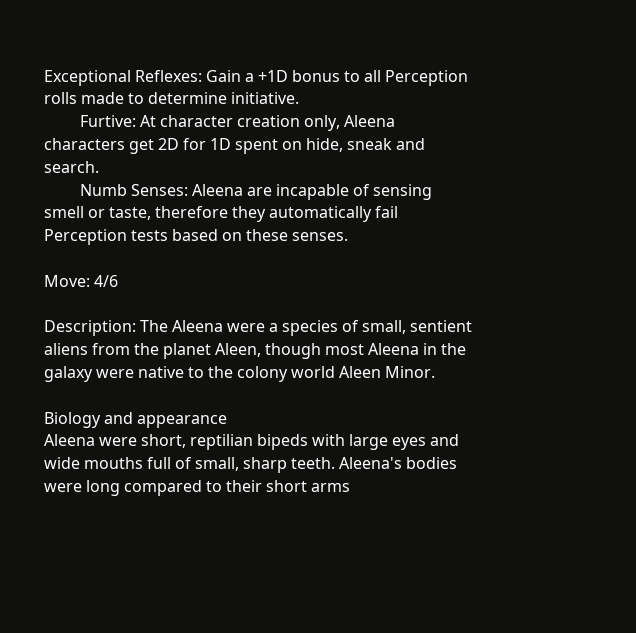Exceptional Reflexes: Gain a +1D bonus to all Perception rolls made to determine initiative.
         Furtive: At character creation only, Aleena characters get 2D for 1D spent on hide, sneak and search.
         Numb Senses: Aleena are incapable of sensing smell or taste, therefore they automatically fail Perception tests based on these senses.

Move: 4/6

Description: The Aleena were a species of small, sentient aliens from the planet Aleen, though most Aleena in the galaxy were native to the colony world Aleen Minor.

Biology and appearance
Aleena were short, reptilian bipeds with large eyes and wide mouths full of small, sharp teeth. Aleena's bodies were long compared to their short arms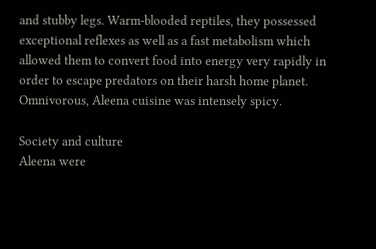and stubby legs. Warm-blooded reptiles, they possessed exceptional reflexes as well as a fast metabolism which allowed them to convert food into energy very rapidly in order to escape predators on their harsh home planet. Omnivorous, Aleena cuisine was intensely spicy.

Society and culture
Aleena were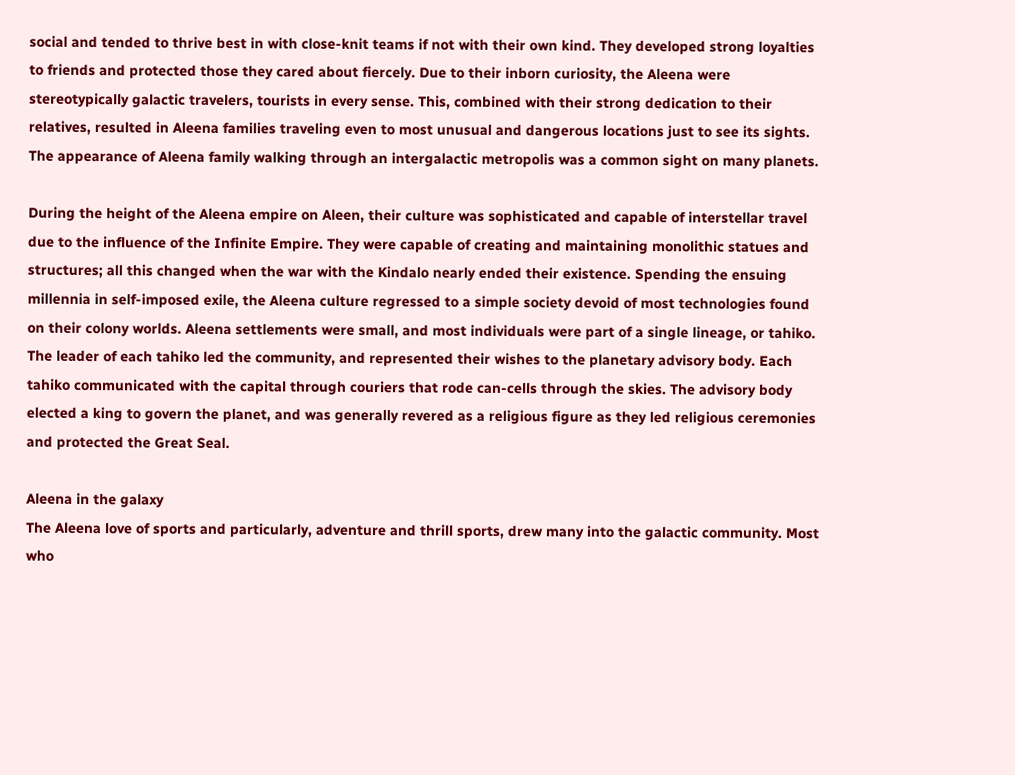social and tended to thrive best in with close-knit teams if not with their own kind. They developed strong loyalties to friends and protected those they cared about fiercely. Due to their inborn curiosity, the Aleena were stereotypically galactic travelers, tourists in every sense. This, combined with their strong dedication to their relatives, resulted in Aleena families traveling even to most unusual and dangerous locations just to see its sights. The appearance of Aleena family walking through an intergalactic metropolis was a common sight on many planets.

During the height of the Aleena empire on Aleen, their culture was sophisticated and capable of interstellar travel due to the influence of the Infinite Empire. They were capable of creating and maintaining monolithic statues and structures; all this changed when the war with the Kindalo nearly ended their existence. Spending the ensuing millennia in self-imposed exile, the Aleena culture regressed to a simple society devoid of most technologies found on their colony worlds. Aleena settlements were small, and most individuals were part of a single lineage, or tahiko. The leader of each tahiko led the community, and represented their wishes to the planetary advisory body. Each tahiko communicated with the capital through couriers that rode can-cells through the skies. The advisory body elected a king to govern the planet, and was generally revered as a religious figure as they led religious ceremonies and protected the Great Seal.

Aleena in the galaxy
The Aleena love of sports and particularly, adventure and thrill sports, drew many into the galactic community. Most who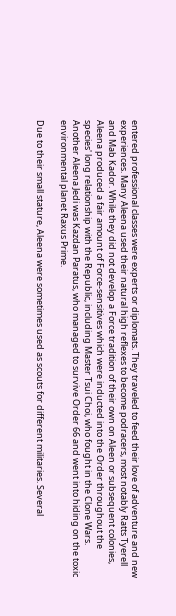entered professional classes were experts or diplomats. They traveled to feed their love of adventure and new experiences. Many Aleena used their natural high reflexes to become podracers, most notably Ratts Tyerell and Mab Kador. While they did not develop a Force tradition of their own on Aleen or subsequent colonies, Aleena produced a fair amount of Force-sensitives which were inducted into the Order throughout the species' long relationship with the Republic, including Master Tsui Choi, who fought in the Clone Wars. Another Aleena Jedi was Kazdan Paratus, who managed to survive Order 66 and went into hiding on the toxic environmental planet Raxus Prime.

Due to their small stature, Aleena were sometimes used as scouts for different militaries. Several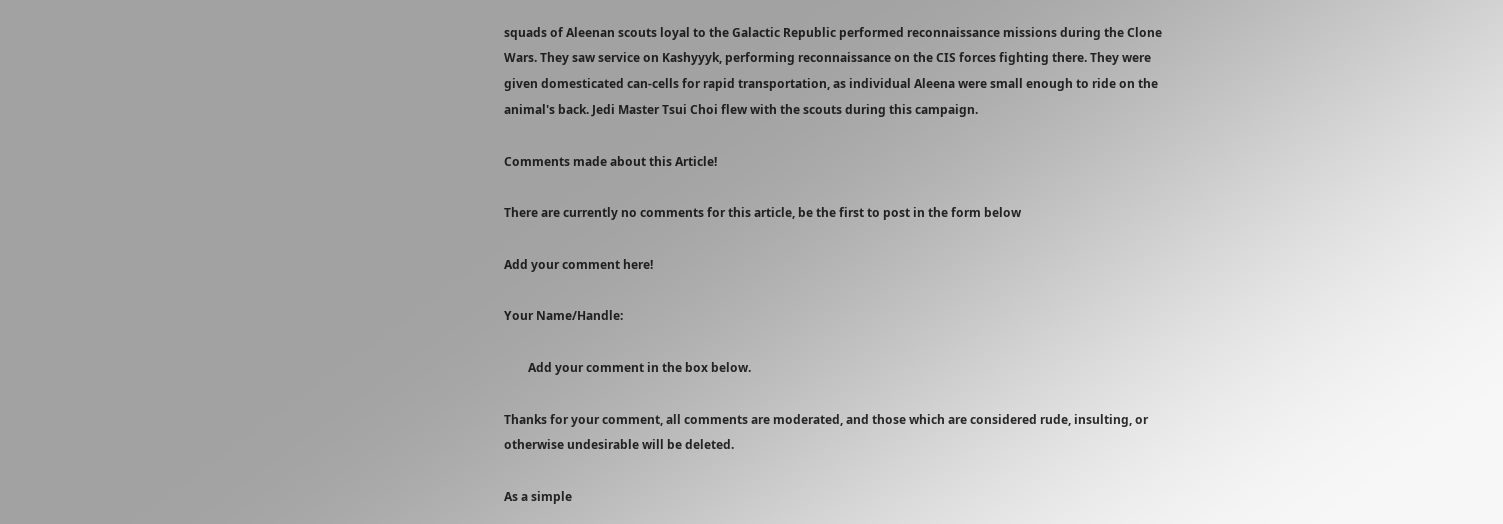squads of Aleenan scouts loyal to the Galactic Republic performed reconnaissance missions during the Clone Wars. They saw service on Kashyyyk, performing reconnaissance on the CIS forces fighting there. They were given domesticated can-cells for rapid transportation, as individual Aleena were small enough to ride on the animal's back. Jedi Master Tsui Choi flew with the scouts during this campaign.

Comments made about this Article!

There are currently no comments for this article, be the first to post in the form below

Add your comment here!

Your Name/Handle:

        Add your comment in the box below.

Thanks for your comment, all comments are moderated, and those which are considered rude, insulting, or otherwise undesirable will be deleted.

As a simple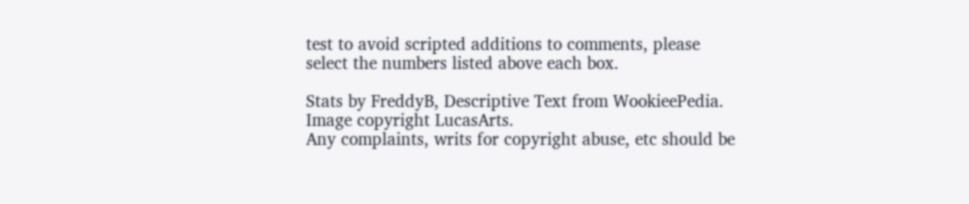test to avoid scripted additions to comments, please select the numbers listed above each box.

Stats by FreddyB, Descriptive Text from WookieePedia.
Image copyright LucasArts.
Any complaints, writs for copyright abuse, etc should be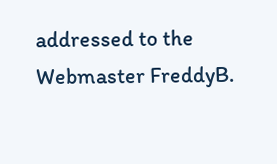addressed to the Webmaster FreddyB.